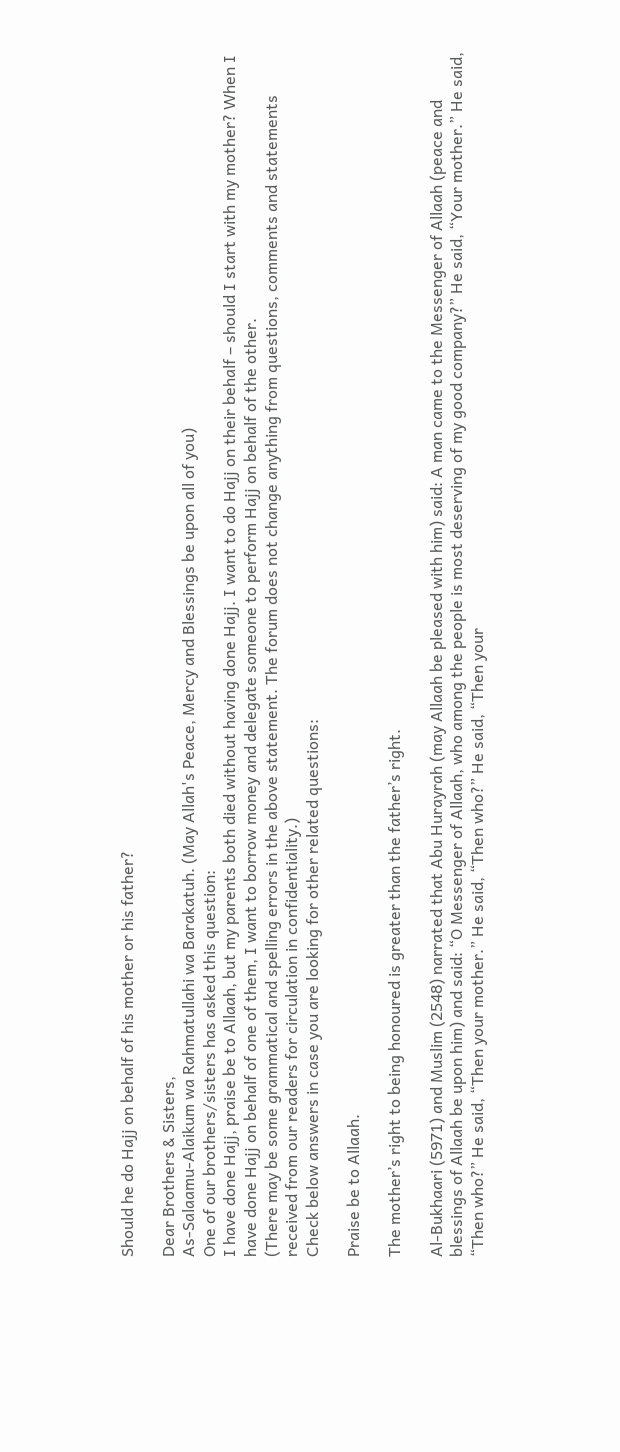Should he do Hajj on behalf of his mother or his father?

Dear Brothers & Sisters,
As-Salaamu-Alaikum wa Rahmatullahi wa Barakatuh. (May Allah's Peace, Mercy and Blessings be upon all of you)
One of our brothers/sisters has asked this question:
I have done Hajj, praise be to Allaah, but my parents both died without having done Hajj. I want to do Hajj on their behalf – should I start with my mother? When I have done Hajj on behalf of one of them, I want to borrow money and delegate someone to perform Hajj on behalf of the other.
(There may be some grammatical and spelling errors in the above statement. The forum does not change anything from questions, comments and statements received from our readers for circulation in confidentiality.)
Check below answers in case you are looking for other related questions:

Praise be to Allaah.

The mother’s right to being honoured is greater than the father’s right.

Al-Bukhaari (5971) and Muslim (2548) narrated that Abu Hurayrah (may Allaah be pleased with him) said: A man came to the Messenger of Allaah (peace and blessings of Allaah be upon him) and said: “O Messenger of Allaah, who among the people is most deserving of my good company?” He said, “Your mother.” He said, “Then who?” He said, “Then your mother.” He said, “Then who?” He said, “Then your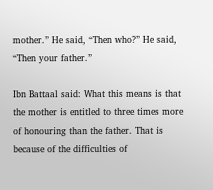mother.” He said, “Then who?” He said, “Then your father.”

Ibn Battaal said: What this means is that the mother is entitled to three times more of honouring than the father. That is because of the difficulties of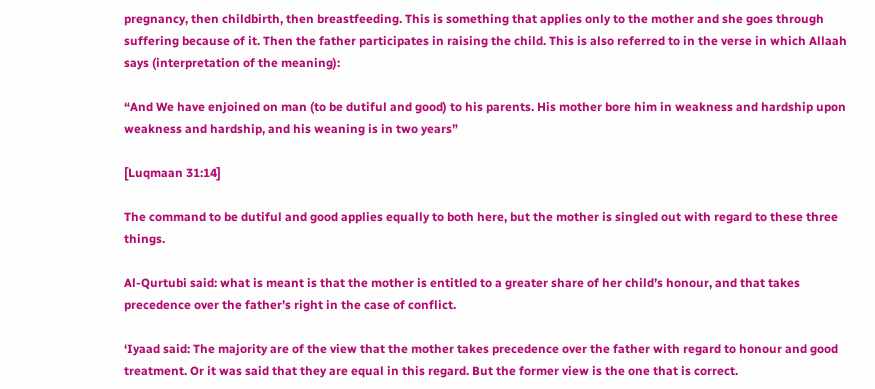pregnancy, then childbirth, then breastfeeding. This is something that applies only to the mother and she goes through suffering because of it. Then the father participates in raising the child. This is also referred to in the verse in which Allaah says (interpretation of the meaning):

“And We have enjoined on man (to be dutiful and good) to his parents. His mother bore him in weakness and hardship upon weakness and hardship, and his weaning is in two years”

[Luqmaan 31:14]

The command to be dutiful and good applies equally to both here, but the mother is singled out with regard to these three things.

Al-Qurtubi said: what is meant is that the mother is entitled to a greater share of her child’s honour, and that takes precedence over the father’s right in the case of conflict.

‘Iyaad said: The majority are of the view that the mother takes precedence over the father with regard to honour and good treatment. Or it was said that they are equal in this regard. But the former view is the one that is correct.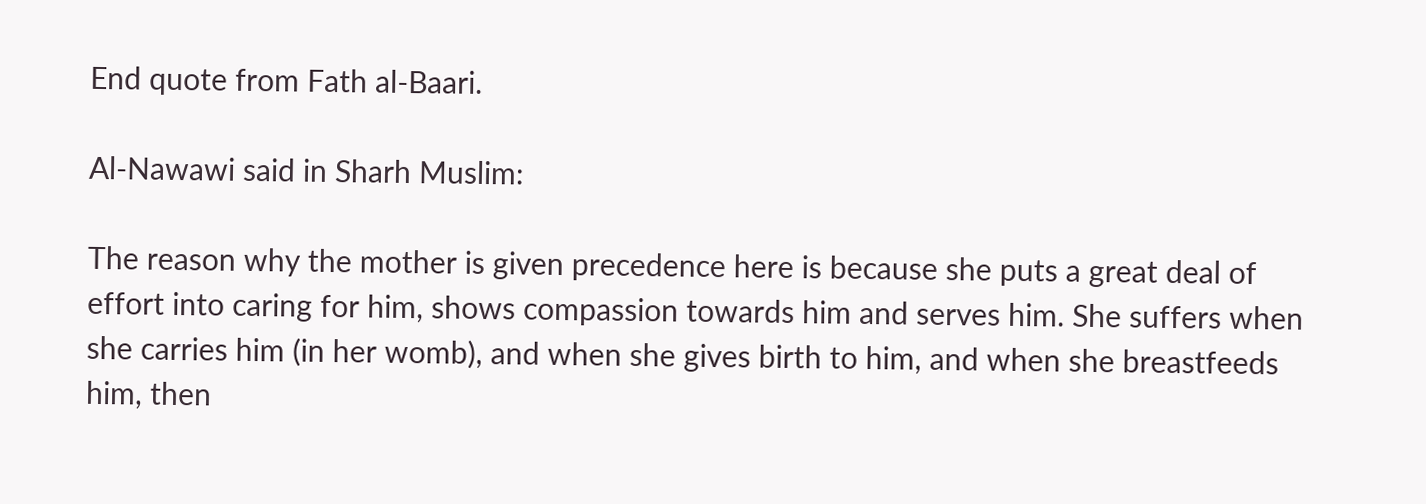End quote from Fath al-Baari.

Al-Nawawi said in Sharh Muslim:

The reason why the mother is given precedence here is because she puts a great deal of effort into caring for him, shows compassion towards him and serves him. She suffers when she carries him (in her womb), and when she gives birth to him, and when she breastfeeds him, then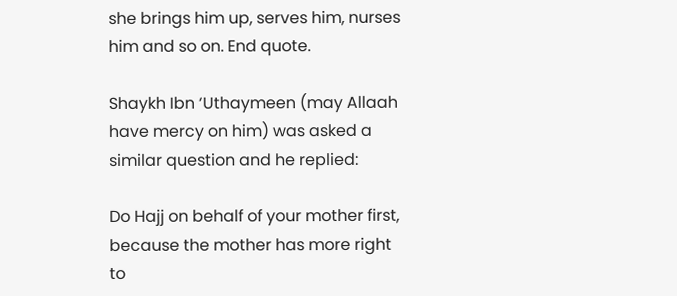she brings him up, serves him, nurses him and so on. End quote.

Shaykh Ibn ‘Uthaymeen (may Allaah have mercy on him) was asked a similar question and he replied:

Do Hajj on behalf of your mother first, because the mother has more right to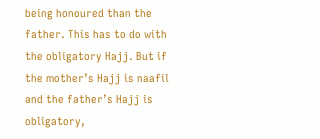being honoured than the father. This has to do with the obligatory Hajj. But if the mother’s Hajj is naafil and the father’s Hajj is obligatory,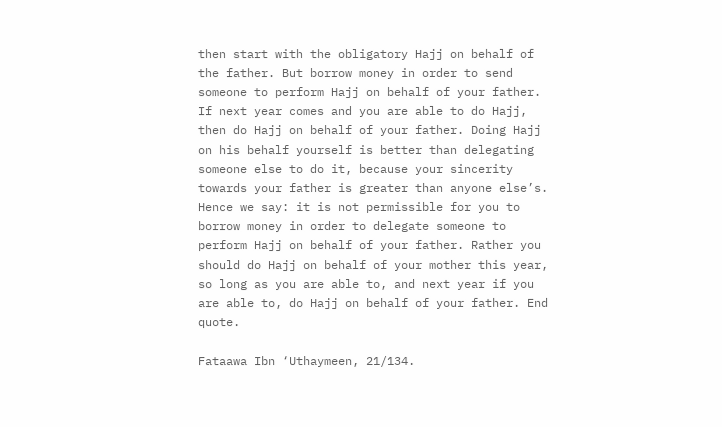then start with the obligatory Hajj on behalf of the father. But borrow money in order to send someone to perform Hajj on behalf of your father. If next year comes and you are able to do Hajj, then do Hajj on behalf of your father. Doing Hajj on his behalf yourself is better than delegating someone else to do it, because your sincerity towards your father is greater than anyone else’s. Hence we say: it is not permissible for you to borrow money in order to delegate someone to perform Hajj on behalf of your father. Rather you should do Hajj on behalf of your mother this year, so long as you are able to, and next year if you are able to, do Hajj on behalf of your father. End quote.

Fataawa Ibn ‘Uthaymeen, 21/134.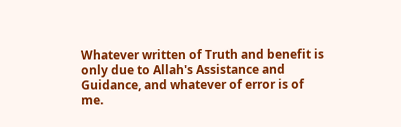Whatever written of Truth and benefit is only due to Allah's Assistance and Guidance, and whatever of error is of me.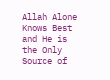Allah Alone Knows Best and He is the Only Source of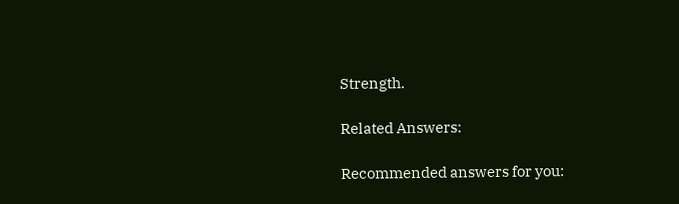Strength.

Related Answers:

Recommended answers for you: